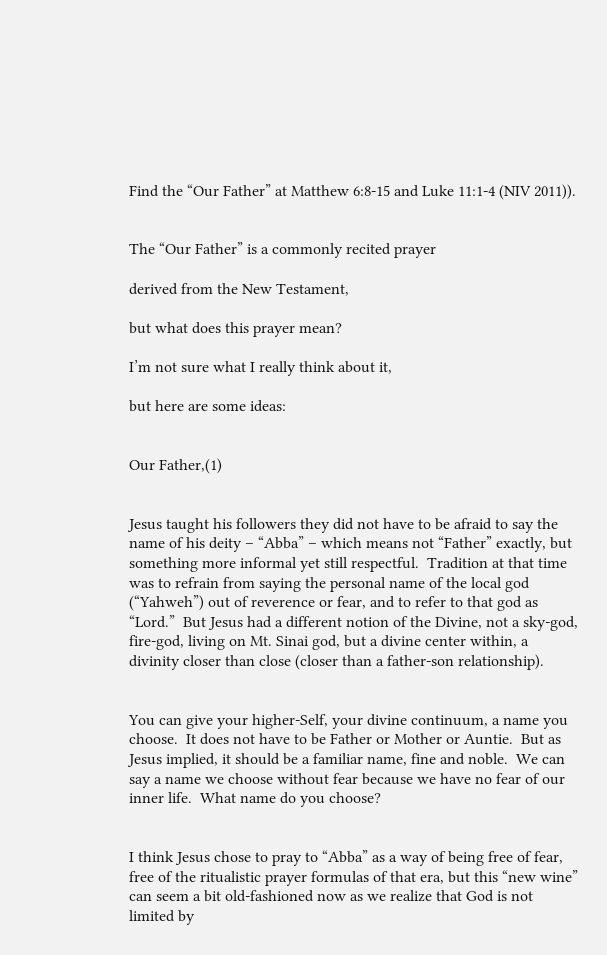Find the “Our Father” at Matthew 6:8-15 and Luke 11:1-4 (NIV 2011)).


The “Our Father” is a commonly recited prayer

derived from the New Testament,

but what does this prayer mean?

I’m not sure what I really think about it,

but here are some ideas:


Our Father,(1)


Jesus taught his followers they did not have to be afraid to say the name of his deity – “Abba” – which means not “Father” exactly, but something more informal yet still respectful.  Tradition at that time was to refrain from saying the personal name of the local god (“Yahweh”) out of reverence or fear, and to refer to that god as “Lord.”  But Jesus had a different notion of the Divine, not a sky-god, fire-god, living on Mt. Sinai god, but a divine center within, a divinity closer than close (closer than a father-son relationship).


You can give your higher-Self, your divine continuum, a name you choose.  It does not have to be Father or Mother or Auntie.  But as Jesus implied, it should be a familiar name, fine and noble.  We can say a name we choose without fear because we have no fear of our inner life.  What name do you choose?


I think Jesus chose to pray to “Abba” as a way of being free of fear, free of the ritualistic prayer formulas of that era, but this “new wine” can seem a bit old-fashioned now as we realize that God is not limited by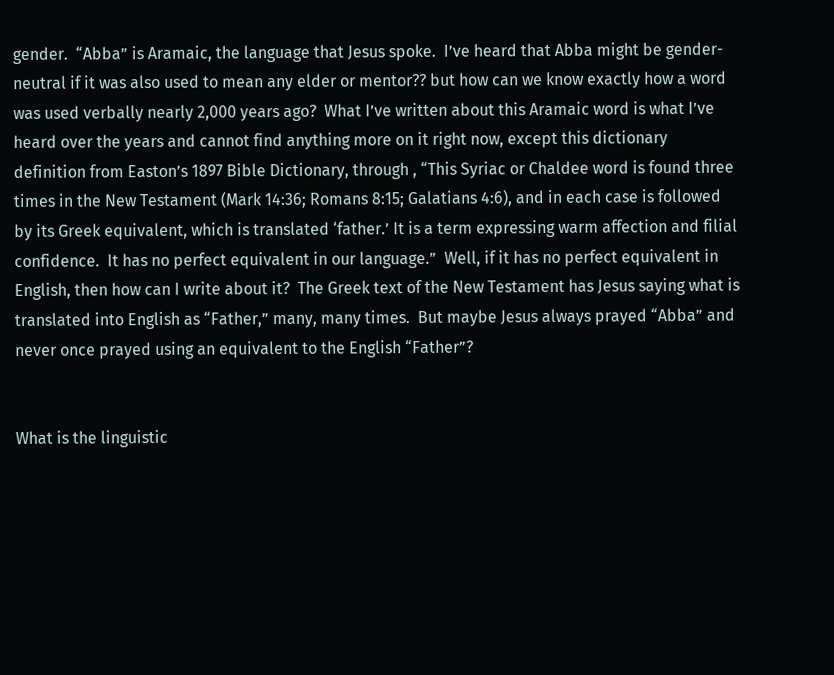gender.  “Abba” is Aramaic, the language that Jesus spoke.  I’ve heard that Abba might be gender-neutral if it was also used to mean any elder or mentor?? but how can we know exactly how a word was used verbally nearly 2,000 years ago?  What I’ve written about this Aramaic word is what I’ve heard over the years and cannot find anything more on it right now, except this dictionary definition from Easton’s 1897 Bible Dictionary, through , “This Syriac or Chaldee word is found three times in the New Testament (Mark 14:36; Romans 8:15; Galatians 4:6), and in each case is followed by its Greek equivalent, which is translated ‘father.’ It is a term expressing warm affection and filial confidence.  It has no perfect equivalent in our language.”  Well, if it has no perfect equivalent in English, then how can I write about it?  The Greek text of the New Testament has Jesus saying what is translated into English as “Father,” many, many times.  But maybe Jesus always prayed “Abba” and never once prayed using an equivalent to the English “Father”?


What is the linguistic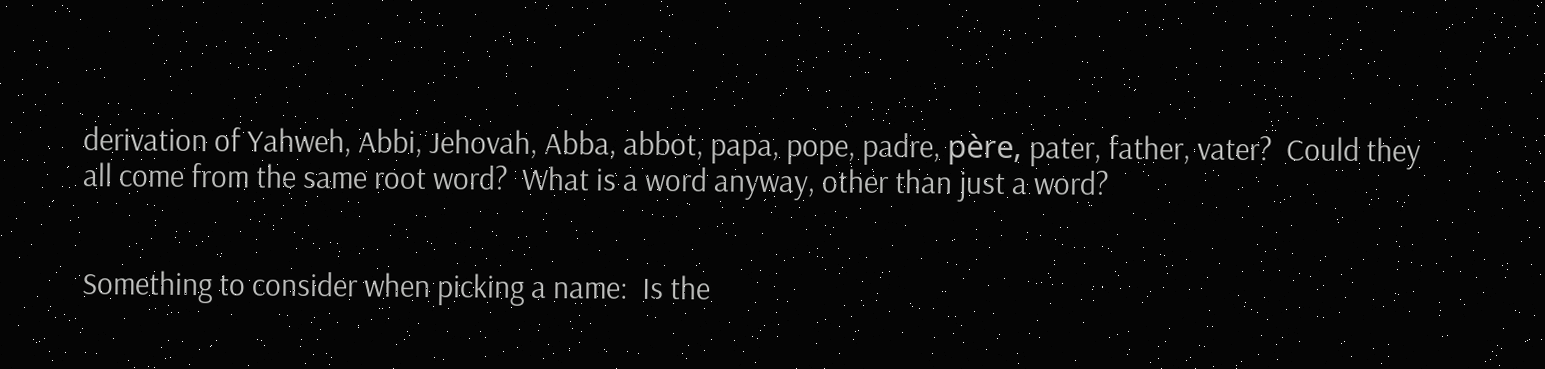derivation of Yahweh, Abbi, Jehovah, Abba, abbot, papa, pope, padre, père, pater, father, vater?  Could they all come from the same root word?  What is a word anyway, other than just a word?


Something to consider when picking a name:  Is the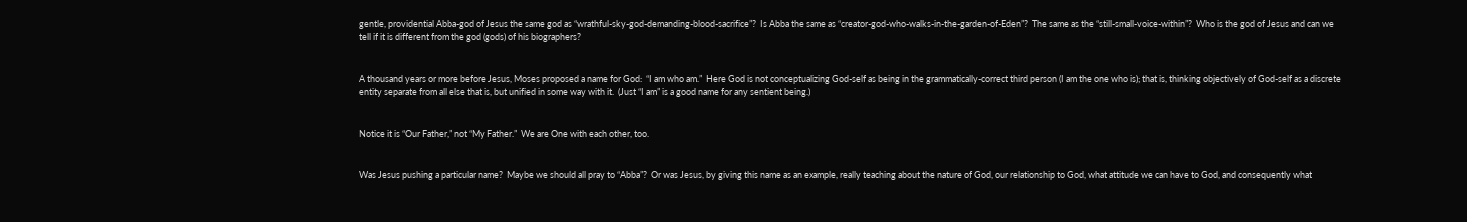gentle, providential Abba-god of Jesus the same god as “wrathful-sky-god-demanding-blood-sacrifice”?  Is Abba the same as “creator-god-who-walks-in-the-garden-of-Eden”?  The same as the “still-small-voice-within”?  Who is the god of Jesus and can we tell if it is different from the god (gods) of his biographers?


A thousand years or more before Jesus, Moses proposed a name for God:  “I am who am.”  Here God is not conceptualizing God-self as being in the grammatically-correct third person (I am the one who is); that is, thinking objectively of God-self as a discrete entity separate from all else that is, but unified in some way with it.  (Just “I am” is a good name for any sentient being.)


Notice it is “Our Father,” not “My Father.”  We are One with each other, too.


Was Jesus pushing a particular name?  Maybe we should all pray to “Abba”?  Or was Jesus, by giving this name as an example, really teaching about the nature of God, our relationship to God, what attitude we can have to God, and consequently what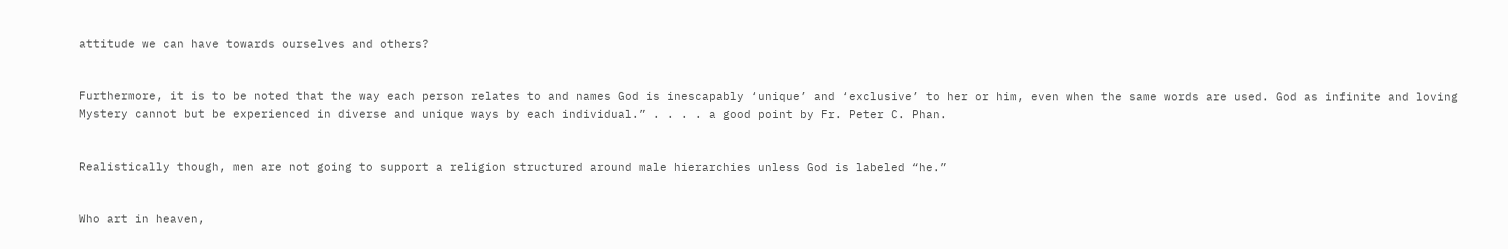attitude we can have towards ourselves and others?


Furthermore, it is to be noted that the way each person relates to and names God is inescapably ‘unique’ and ‘exclusive’ to her or him, even when the same words are used. God as infinite and loving Mystery cannot but be experienced in diverse and unique ways by each individual.” . . . . a good point by Fr. Peter C. Phan.


Realistically though, men are not going to support a religion structured around male hierarchies unless God is labeled “he.”


Who art in heaven,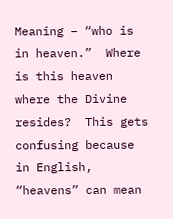Meaning – “who is in heaven.”  Where is this heaven where the Divine resides?  This gets confusing because in English, “heavens” can mean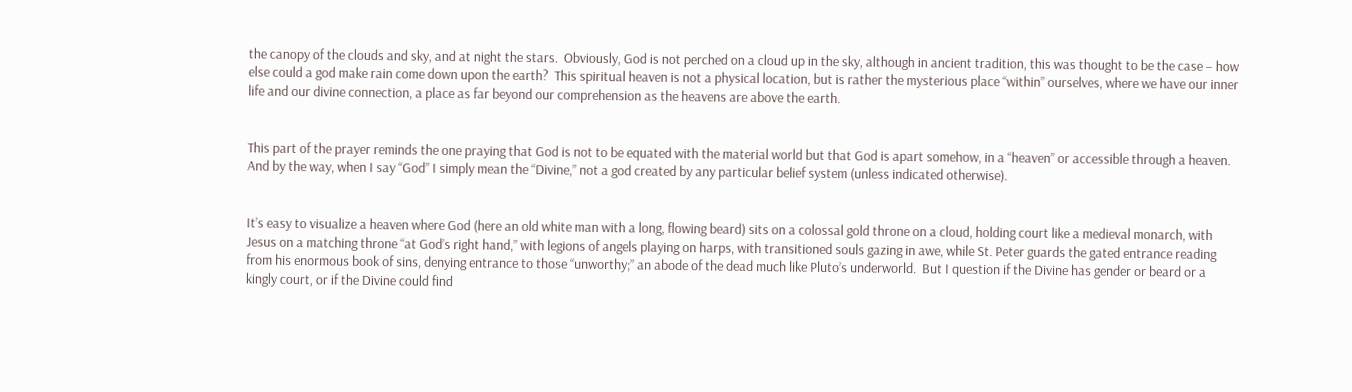the canopy of the clouds and sky, and at night the stars.  Obviously, God is not perched on a cloud up in the sky, although in ancient tradition, this was thought to be the case – how else could a god make rain come down upon the earth?  This spiritual heaven is not a physical location, but is rather the mysterious place “within” ourselves, where we have our inner life and our divine connection, a place as far beyond our comprehension as the heavens are above the earth.


This part of the prayer reminds the one praying that God is not to be equated with the material world but that God is apart somehow, in a “heaven” or accessible through a heaven.  And by the way, when I say “God” I simply mean the “Divine,” not a god created by any particular belief system (unless indicated otherwise).


It’s easy to visualize a heaven where God (here an old white man with a long, flowing beard) sits on a colossal gold throne on a cloud, holding court like a medieval monarch, with Jesus on a matching throne “at God’s right hand,” with legions of angels playing on harps, with transitioned souls gazing in awe, while St. Peter guards the gated entrance reading from his enormous book of sins, denying entrance to those “unworthy;” an abode of the dead much like Pluto’s underworld.  But I question if the Divine has gender or beard or a kingly court, or if the Divine could find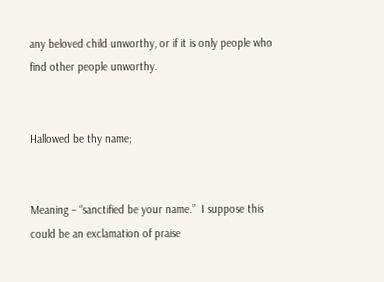any beloved child unworthy, or if it is only people who find other people unworthy.


Hallowed be thy name;


Meaning – “sanctified be your name.”  I suppose this could be an exclamation of praise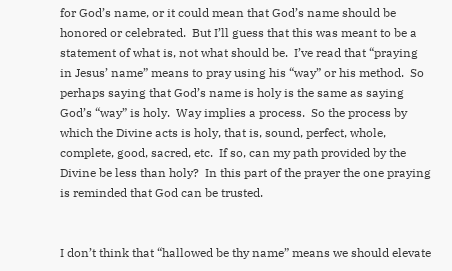for God’s name, or it could mean that God’s name should be honored or celebrated.  But I’ll guess that this was meant to be a statement of what is, not what should be.  I’ve read that “praying in Jesus’ name” means to pray using his “way” or his method.  So perhaps saying that God’s name is holy is the same as saying God’s “way” is holy.  Way implies a process.  So the process by which the Divine acts is holy, that is, sound, perfect, whole, complete, good, sacred, etc.  If so, can my path provided by the Divine be less than holy?  In this part of the prayer the one praying is reminded that God can be trusted.


I don’t think that “hallowed be thy name” means we should elevate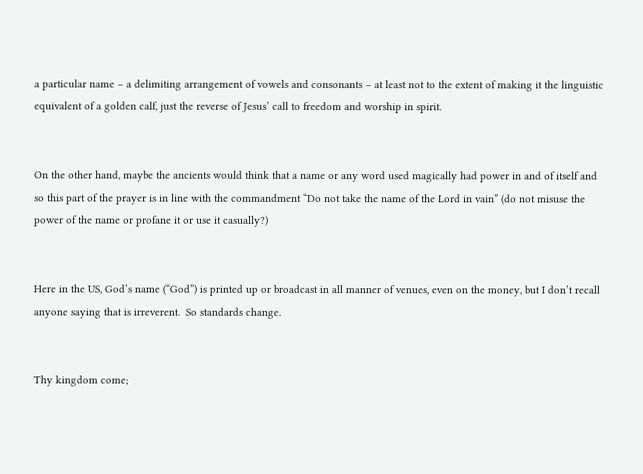a particular name – a delimiting arrangement of vowels and consonants – at least not to the extent of making it the linguistic equivalent of a golden calf, just the reverse of Jesus’ call to freedom and worship in spirit.


On the other hand, maybe the ancients would think that a name or any word used magically had power in and of itself and so this part of the prayer is in line with the commandment “Do not take the name of the Lord in vain” (do not misuse the power of the name or profane it or use it casually?)


Here in the US, God’s name (“God”) is printed up or broadcast in all manner of venues, even on the money, but I don’t recall anyone saying that is irreverent.  So standards change.


Thy kingdom come;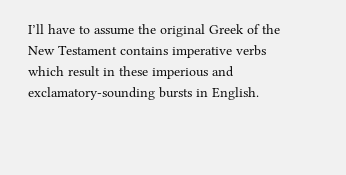I’ll have to assume the original Greek of the New Testament contains imperative verbs which result in these imperious and exclamatory-sounding bursts in English.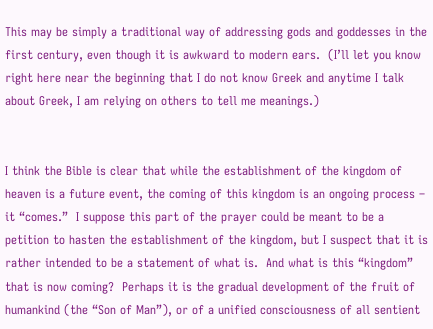This may be simply a traditional way of addressing gods and goddesses in the first century, even though it is awkward to modern ears.  (I’ll let you know right here near the beginning that I do not know Greek and anytime I talk about Greek, I am relying on others to tell me meanings.)


I think the Bible is clear that while the establishment of the kingdom of heaven is a future event, the coming of this kingdom is an ongoing process – it “comes.”  I suppose this part of the prayer could be meant to be a petition to hasten the establishment of the kingdom, but I suspect that it is rather intended to be a statement of what is.  And what is this “kingdom” that is now coming?  Perhaps it is the gradual development of the fruit of humankind (the “Son of Man”), or of a unified consciousness of all sentient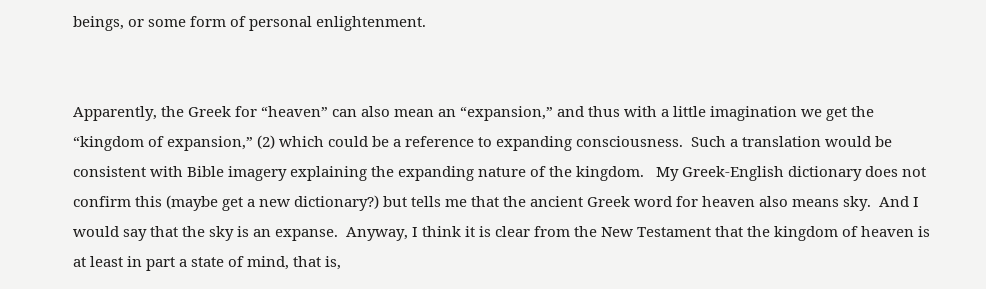beings, or some form of personal enlightenment.


Apparently, the Greek for “heaven” can also mean an “expansion,” and thus with a little imagination we get the “kingdom of expansion,” (2) which could be a reference to expanding consciousness.  Such a translation would be consistent with Bible imagery explaining the expanding nature of the kingdom.   My Greek-English dictionary does not confirm this (maybe get a new dictionary?) but tells me that the ancient Greek word for heaven also means sky.  And I would say that the sky is an expanse.  Anyway, I think it is clear from the New Testament that the kingdom of heaven is at least in part a state of mind, that is,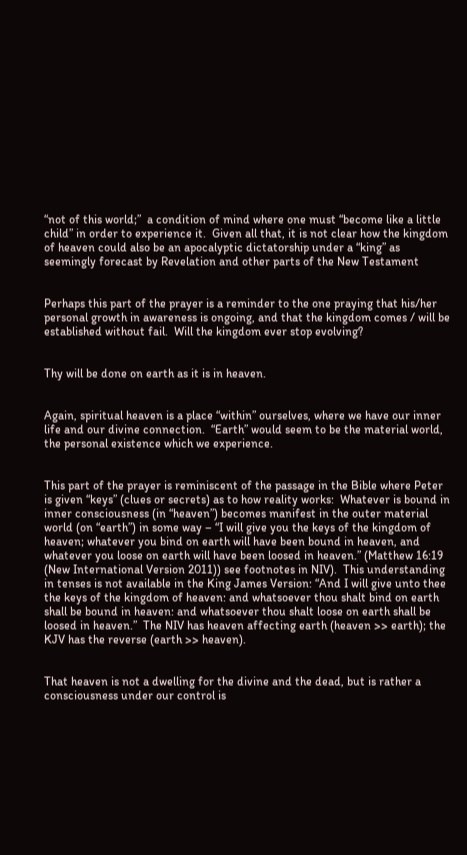“not of this world;”  a condition of mind where one must “become like a little child” in order to experience it.  Given all that, it is not clear how the kingdom of heaven could also be an apocalyptic dictatorship under a “king” as seemingly forecast by Revelation and other parts of the New Testament


Perhaps this part of the prayer is a reminder to the one praying that his/her personal growth in awareness is ongoing, and that the kingdom comes / will be established without fail.  Will the kingdom ever stop evolving?


Thy will be done on earth as it is in heaven.


Again, spiritual heaven is a place “within” ourselves, where we have our inner life and our divine connection.  “Earth” would seem to be the material world, the personal existence which we experience.


This part of the prayer is reminiscent of the passage in the Bible where Peter is given “keys” (clues or secrets) as to how reality works:  Whatever is bound in inner consciousness (in “heaven”) becomes manifest in the outer material world (on “earth”) in some way – “I will give you the keys of the kingdom of heaven; whatever you bind on earth will have been bound in heaven, and whatever you loose on earth will have been loosed in heaven.” (Matthew 16:19 (New International Version 2011)) see footnotes in NIV).  This understanding in tenses is not available in the King James Version: “And I will give unto thee the keys of the kingdom of heaven: and whatsoever thou shalt bind on earth shall be bound in heaven: and whatsoever thou shalt loose on earth shall be loosed in heaven.”  The NIV has heaven affecting earth (heaven >> earth); the KJV has the reverse (earth >> heaven).


That heaven is not a dwelling for the divine and the dead, but is rather a consciousness under our control is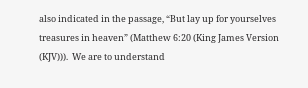also indicated in the passage, “But lay up for yourselves treasures in heaven” (Matthew 6:20 (King James Version (KJV))).  We are to understand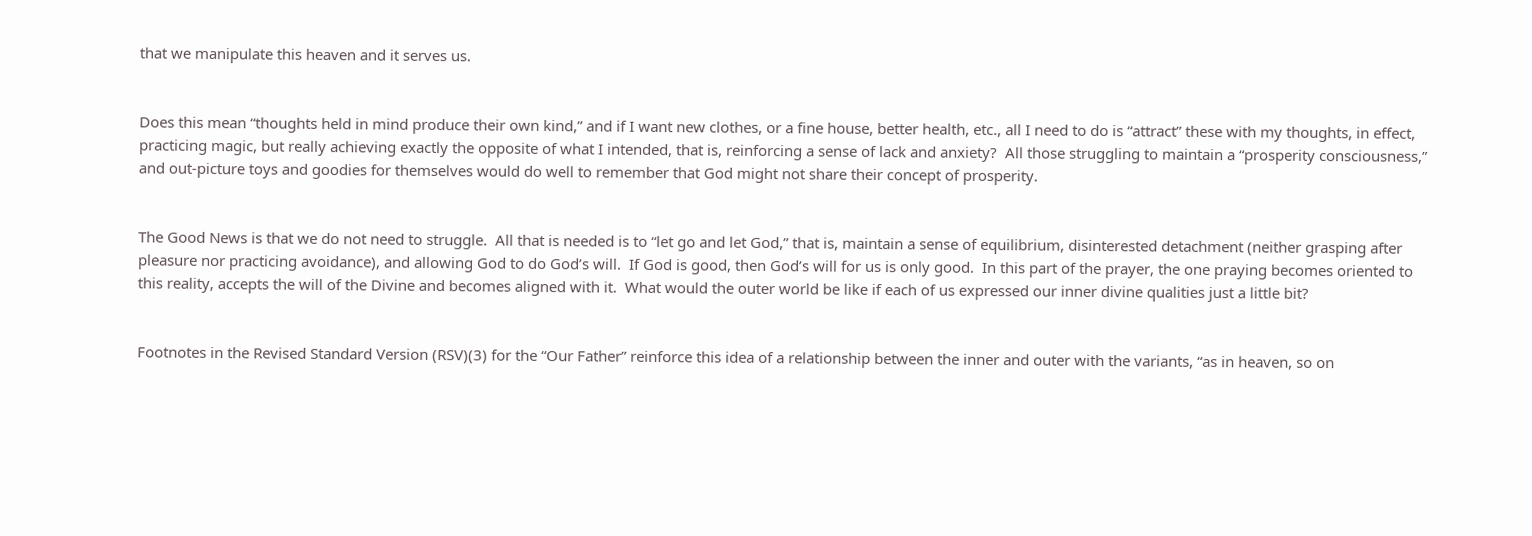that we manipulate this heaven and it serves us.


Does this mean “thoughts held in mind produce their own kind,” and if I want new clothes, or a fine house, better health, etc., all I need to do is “attract” these with my thoughts, in effect, practicing magic, but really achieving exactly the opposite of what I intended, that is, reinforcing a sense of lack and anxiety?  All those struggling to maintain a “prosperity consciousness,” and out-picture toys and goodies for themselves would do well to remember that God might not share their concept of prosperity.


The Good News is that we do not need to struggle.  All that is needed is to “let go and let God,” that is, maintain a sense of equilibrium, disinterested detachment (neither grasping after pleasure nor practicing avoidance), and allowing God to do God’s will.  If God is good, then God’s will for us is only good.  In this part of the prayer, the one praying becomes oriented to this reality, accepts the will of the Divine and becomes aligned with it.  What would the outer world be like if each of us expressed our inner divine qualities just a little bit?


Footnotes in the Revised Standard Version (RSV)(3) for the “Our Father” reinforce this idea of a relationship between the inner and outer with the variants, “as in heaven, so on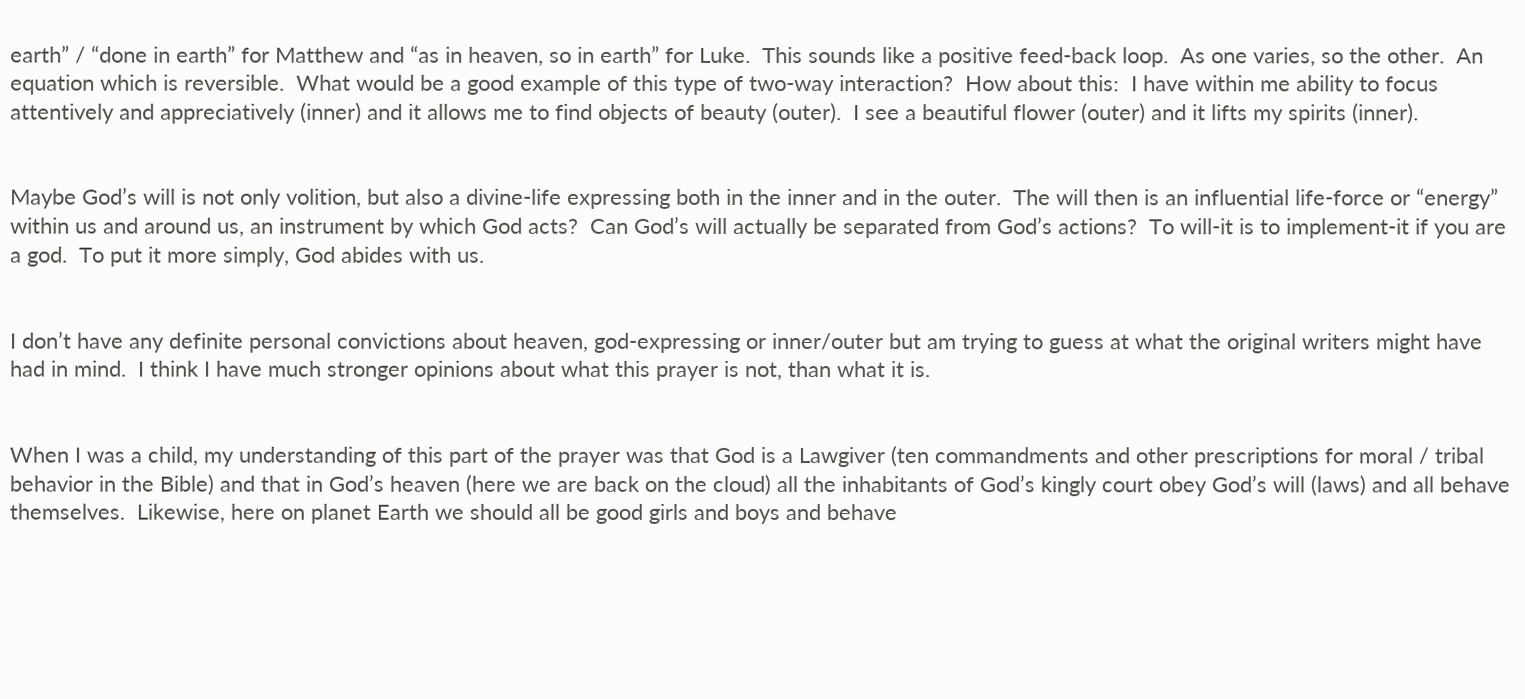earth” / “done in earth” for Matthew and “as in heaven, so in earth” for Luke.  This sounds like a positive feed-back loop.  As one varies, so the other.  An equation which is reversible.  What would be a good example of this type of two-way interaction?  How about this:  I have within me ability to focus attentively and appreciatively (inner) and it allows me to find objects of beauty (outer).  I see a beautiful flower (outer) and it lifts my spirits (inner).


Maybe God’s will is not only volition, but also a divine-life expressing both in the inner and in the outer.  The will then is an influential life-force or “energy” within us and around us, an instrument by which God acts?  Can God’s will actually be separated from God’s actions?  To will-it is to implement-it if you are a god.  To put it more simply, God abides with us.


I don’t have any definite personal convictions about heaven, god-expressing or inner/outer but am trying to guess at what the original writers might have had in mind.  I think I have much stronger opinions about what this prayer is not, than what it is.


When I was a child, my understanding of this part of the prayer was that God is a Lawgiver (ten commandments and other prescriptions for moral / tribal behavior in the Bible) and that in God’s heaven (here we are back on the cloud) all the inhabitants of God’s kingly court obey God’s will (laws) and all behave themselves.  Likewise, here on planet Earth we should all be good girls and boys and behave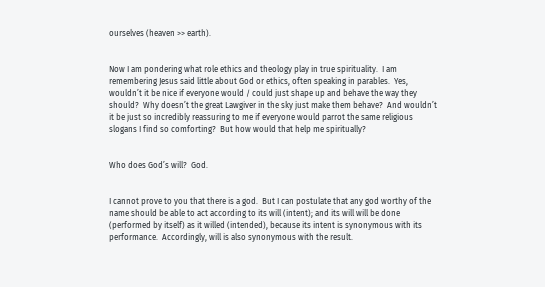ourselves (heaven >> earth).


Now I am pondering what role ethics and theology play in true spirituality.  I am remembering Jesus said little about God or ethics, often speaking in parables.  Yes, wouldn’t it be nice if everyone would / could just shape up and behave the way they should?  Why doesn’t the great Lawgiver in the sky just make them behave?  And wouldn’t it be just so incredibly reassuring to me if everyone would parrot the same religious slogans I find so comforting?  But how would that help me spiritually?


Who does God’s will?  God.


I cannot prove to you that there is a god.  But I can postulate that any god worthy of the name should be able to act according to its will (intent); and its will will be done (performed by itself) as it willed (intended), because its intent is synonymous with its performance.  Accordingly, will is also synonymous with the result.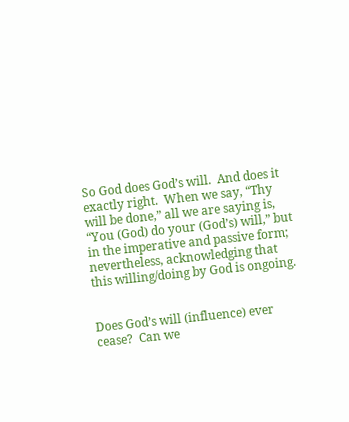So God does God’s will.  And does it exactly right.  When we say, “Thy will be done,” all we are saying is, “You (God) do your (God’s) will,” but in the imperative and passive form; nevertheless, acknowledging that this willing/doing by God is ongoing.


Does God’s will (influence) ever cease?  Can we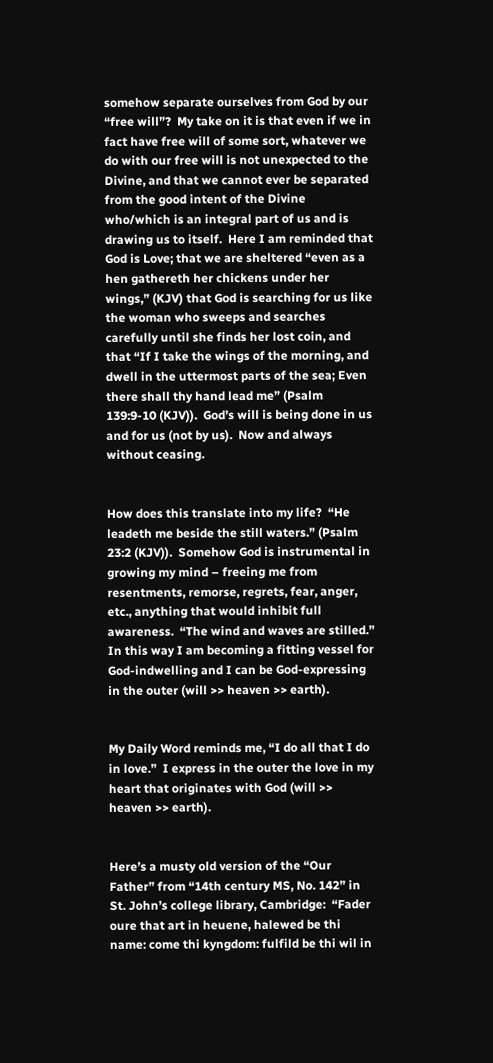somehow separate ourselves from God by our “free will”?  My take on it is that even if we in fact have free will of some sort, whatever we do with our free will is not unexpected to the Divine, and that we cannot ever be separated from the good intent of the Divine who/which is an integral part of us and is drawing us to itself.  Here I am reminded that God is Love; that we are sheltered “even as a hen gathereth her chickens under her wings,” (KJV) that God is searching for us like the woman who sweeps and searches carefully until she finds her lost coin, and that “If I take the wings of the morning, and dwell in the uttermost parts of the sea; Even there shall thy hand lead me” (Psalm 139:9-10 (KJV)).  God’s will is being done in us and for us (not by us).  Now and always without ceasing.


How does this translate into my life?  “He leadeth me beside the still waters.” (Psalm 23:2 (KJV)).  Somehow God is instrumental in growing my mind – freeing me from resentments, remorse, regrets, fear, anger, etc., anything that would inhibit full awareness.  “The wind and waves are stilled.”  In this way I am becoming a fitting vessel for God-indwelling and I can be God-expressing in the outer (will >> heaven >> earth).


My Daily Word reminds me, “I do all that I do in love.”  I express in the outer the love in my heart that originates with God (will >> heaven >> earth).


Here’s a musty old version of the “Our Father” from “14th century MS, No. 142” in St. John’s college library, Cambridge:  “Fader oure that art in heuene, halewed be thi name: come thi kyngdom: fulfild be thi wil in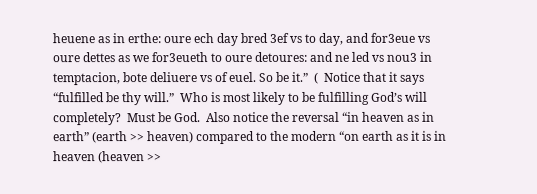heuene as in erthe: oure ech day bred 3ef vs to day, and for3eue vs oure dettes as we for3eueth to oure detoures: and ne led vs nou3 in temptacion, bote deliuere vs of euel. So be it.”  (  Notice that it says “fulfilled be thy will.”  Who is most likely to be fulfilling God’s will completely?  Must be God.  Also notice the reversal “in heaven as in earth” (earth >> heaven) compared to the modern “on earth as it is in heaven (heaven >>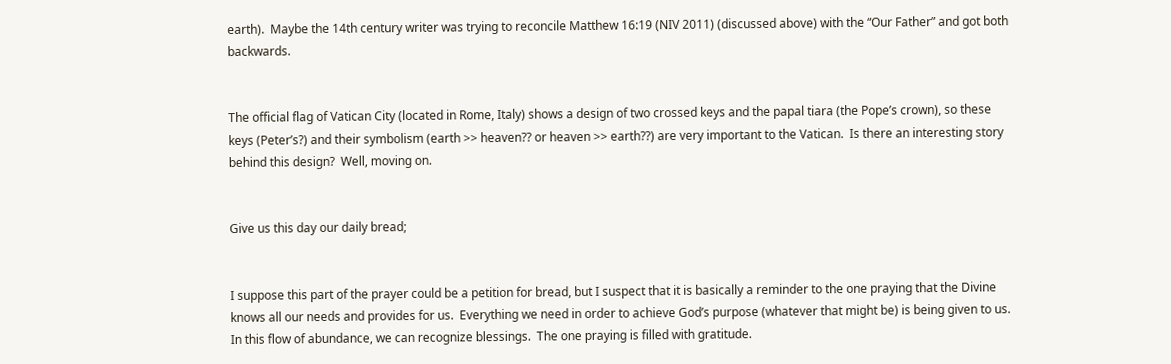earth).  Maybe the 14th century writer was trying to reconcile Matthew 16:19 (NIV 2011) (discussed above) with the “Our Father” and got both backwards.


The official flag of Vatican City (located in Rome, Italy) shows a design of two crossed keys and the papal tiara (the Pope’s crown), so these keys (Peter’s?) and their symbolism (earth >> heaven?? or heaven >> earth??) are very important to the Vatican.  Is there an interesting story behind this design?  Well, moving on.


Give us this day our daily bread;


I suppose this part of the prayer could be a petition for bread, but I suspect that it is basically a reminder to the one praying that the Divine knows all our needs and provides for us.  Everything we need in order to achieve God’s purpose (whatever that might be) is being given to us.  In this flow of abundance, we can recognize blessings.  The one praying is filled with gratitude.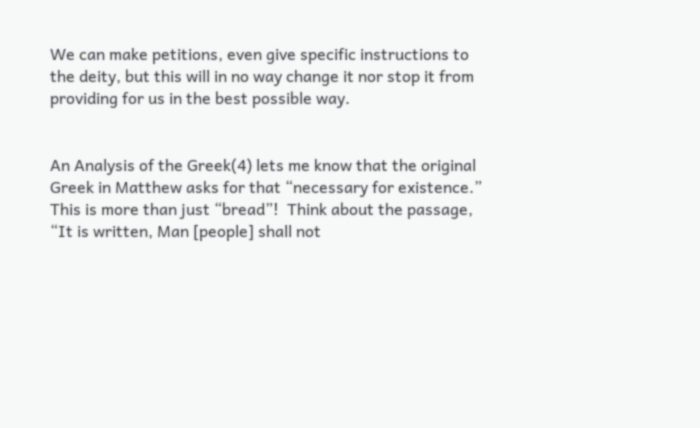We can make petitions, even give specific instructions to the deity, but this will in no way change it nor stop it from providing for us in the best possible way.


An Analysis of the Greek(4) lets me know that the original Greek in Matthew asks for that “necessary for existence.”  This is more than just “bread”!  Think about the passage, “It is written, Man [people] shall not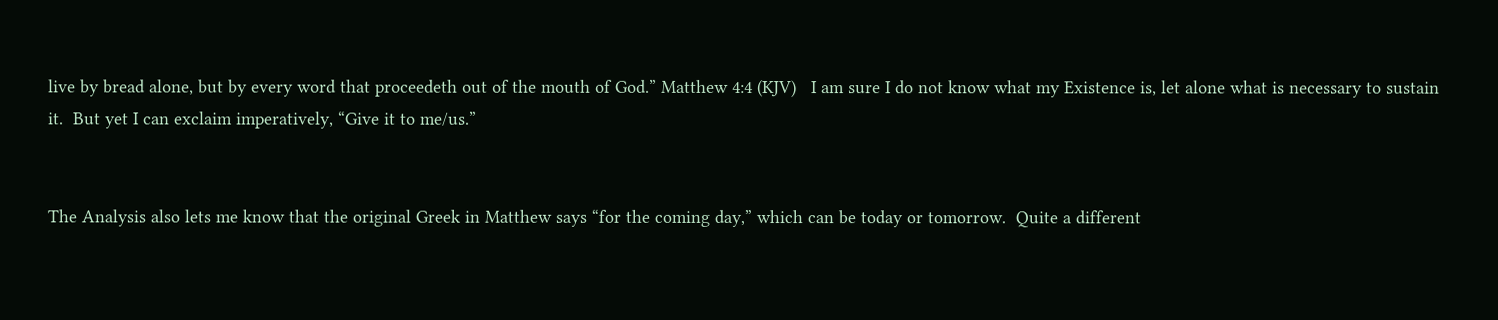live by bread alone, but by every word that proceedeth out of the mouth of God.” Matthew 4:4 (KJV)   I am sure I do not know what my Existence is, let alone what is necessary to sustain it.  But yet I can exclaim imperatively, “Give it to me/us.”


The Analysis also lets me know that the original Greek in Matthew says “for the coming day,” which can be today or tomorrow.  Quite a different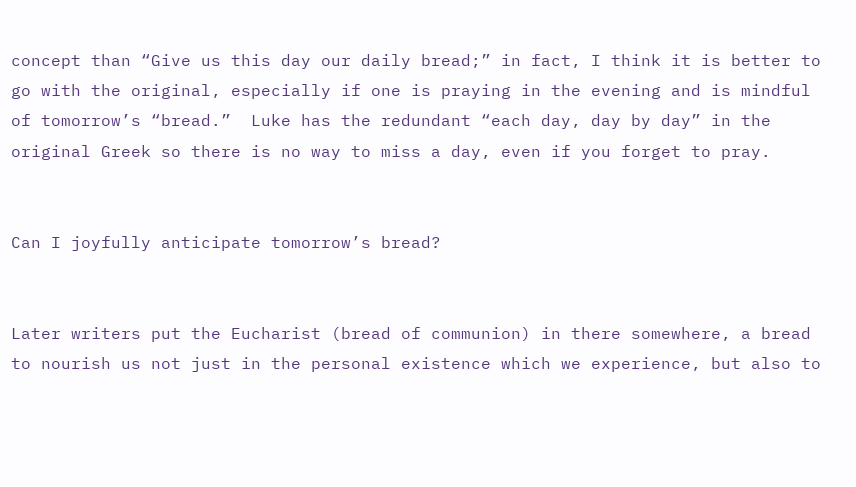concept than “Give us this day our daily bread;” in fact, I think it is better to go with the original, especially if one is praying in the evening and is mindful of tomorrow’s “bread.”  Luke has the redundant “each day, day by day” in the original Greek so there is no way to miss a day, even if you forget to pray.


Can I joyfully anticipate tomorrow’s bread?


Later writers put the Eucharist (bread of communion) in there somewhere, a bread to nourish us not just in the personal existence which we experience, but also to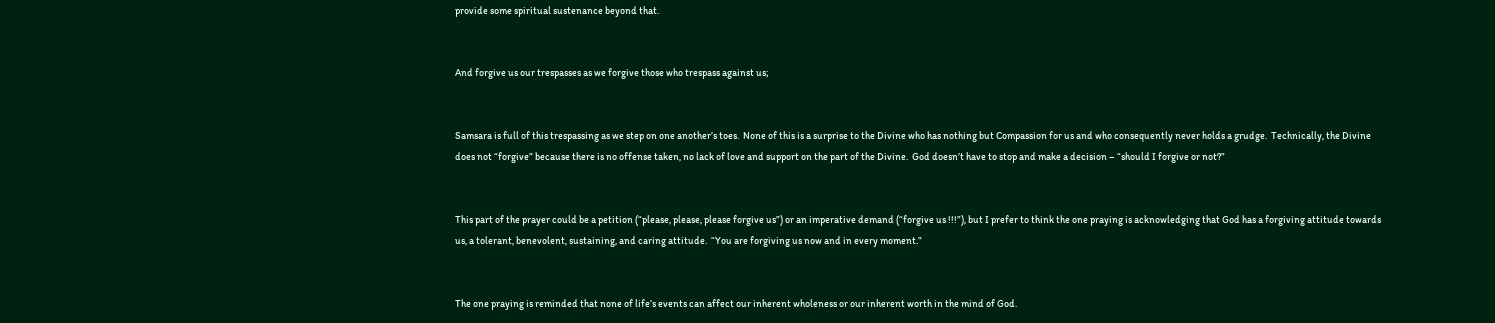provide some spiritual sustenance beyond that.


And forgive us our trespasses as we forgive those who trespass against us;


Samsara is full of this trespassing as we step on one another’s toes.  None of this is a surprise to the Divine who has nothing but Compassion for us and who consequently never holds a grudge.  Technically, the Divine does not “forgive” because there is no offense taken, no lack of love and support on the part of the Divine.  God doesn’t have to stop and make a decision – “should I forgive or not?”


This part of the prayer could be a petition (“please, please, please forgive us”) or an imperative demand (“forgive us !!!”), but I prefer to think the one praying is acknowledging that God has a forgiving attitude towards us, a tolerant, benevolent, sustaining, and caring attitude.  “You are forgiving us now and in every moment.”


The one praying is reminded that none of life’s events can affect our inherent wholeness or our inherent worth in the mind of God.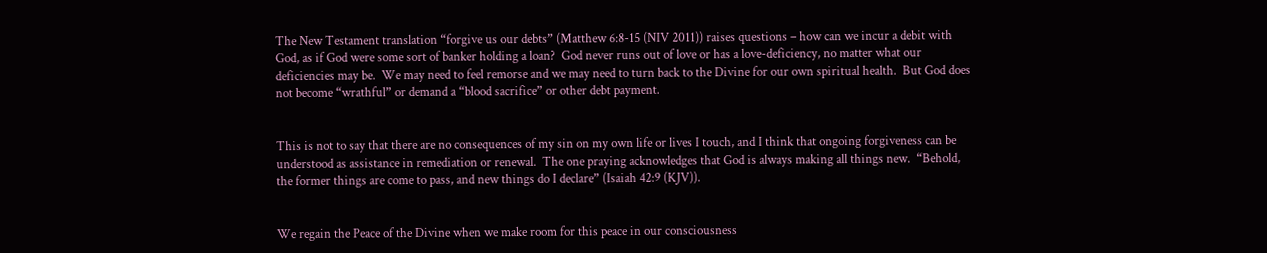The New Testament translation “forgive us our debts” (Matthew 6:8-15 (NIV 2011)) raises questions – how can we incur a debit with God, as if God were some sort of banker holding a loan?  God never runs out of love or has a love-deficiency, no matter what our deficiencies may be.  We may need to feel remorse and we may need to turn back to the Divine for our own spiritual health.  But God does not become “wrathful” or demand a “blood sacrifice” or other debt payment.


This is not to say that there are no consequences of my sin on my own life or lives I touch, and I think that ongoing forgiveness can be understood as assistance in remediation or renewal.  The one praying acknowledges that God is always making all things new.  “Behold, the former things are come to pass, and new things do I declare” (Isaiah 42:9 (KJV)).


We regain the Peace of the Divine when we make room for this peace in our consciousness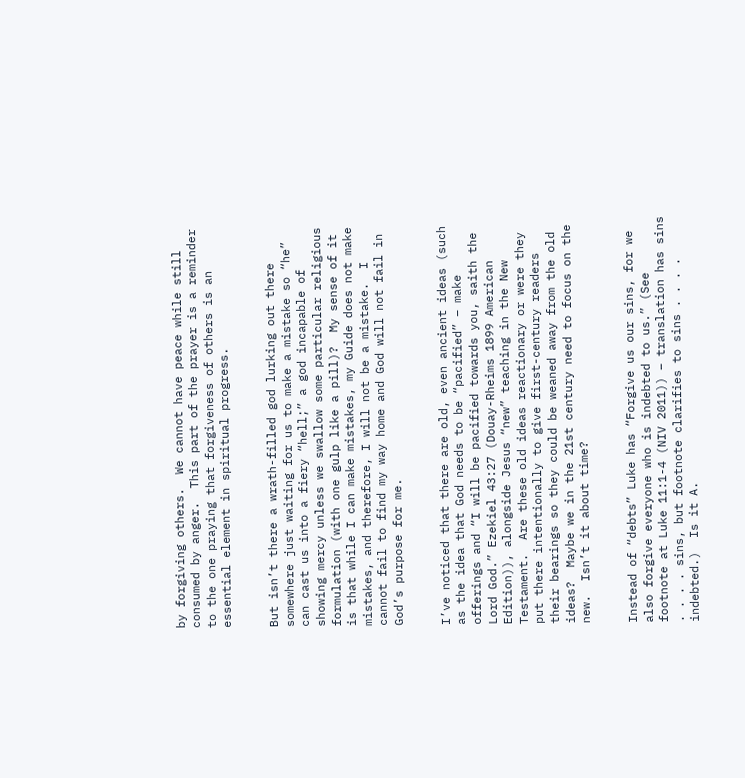by forgiving others.  We cannot have peace while still consumed by anger.  This part of the prayer is a reminder to the one praying that forgiveness of others is an essential element in spiritual progress.


But isn’t there a wrath-filled god lurking out there somewhere just waiting for us to make a mistake so “he” can cast us into a fiery “hell;” a god incapable of showing mercy unless we swallow some particular religious formulation (with one gulp like a pill)?  My sense of it is that while I can make mistakes, my Guide does not make mistakes, and therefore, I will not be a mistake.  I cannot fail to find my way home and God will not fail in God’s purpose for me.


I’ve noticed that there are old, even ancient ideas (such as the idea that God needs to be “pacified” – make offerings and “I will be pacified towards you, saith the Lord God.” Ezekiel 43:27 (Douay-Rheims 1899 American Edition)), alongside Jesus “new” teaching in the New Testament.  Are these old ideas reactionary or were they put there intentionally to give first-century readers their bearings so they could be weaned away from the old ideas?  Maybe we in the 21st century need to focus on the new.  Isn’t it about time?


Instead of “debts” Luke has “Forgive us our sins, for we also forgive everyone who is indebted to us.” (See footnote at Luke 11:1-4 (NIV 2011)) – translation has sins . . . . sins, but footnote clarifies to sins . . . . indebted.)  Is it A.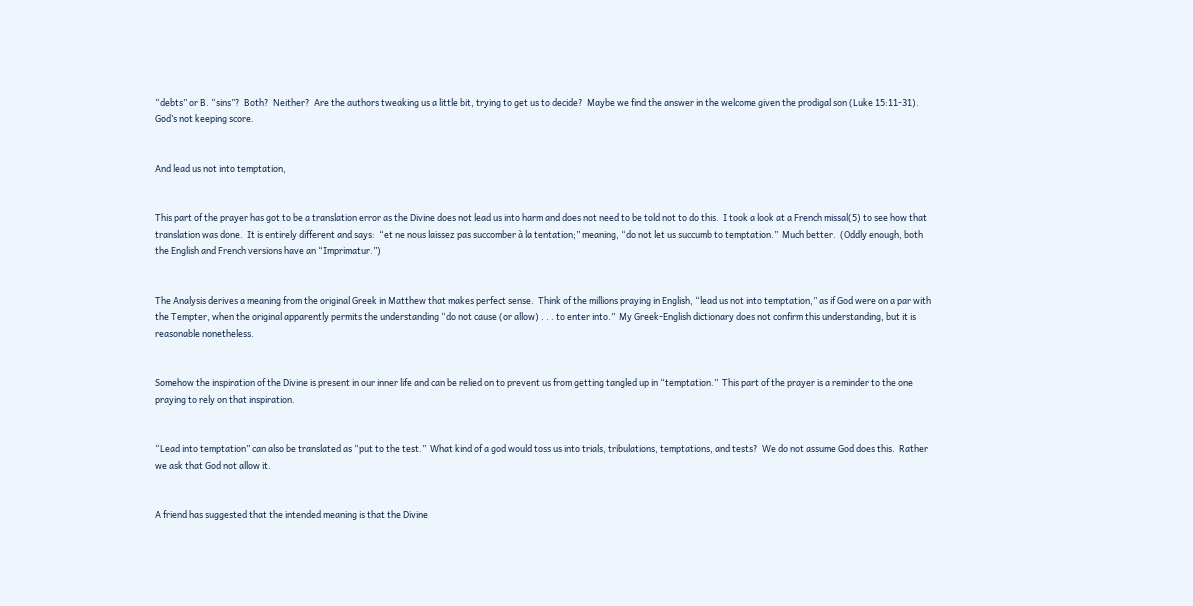“debts” or B. “sins”?  Both?  Neither?  Are the authors tweaking us a little bit, trying to get us to decide?  Maybe we find the answer in the welcome given the prodigal son (Luke 15:11-31).  God’s not keeping score.


And lead us not into temptation,


This part of the prayer has got to be a translation error as the Divine does not lead us into harm and does not need to be told not to do this.  I took a look at a French missal(5) to see how that translation was done.  It is entirely different and says:  “et ne nous laissez pas succomber à la tentation;” meaning, “do not let us succumb to temptation.”  Much better.  (Oddly enough, both the English and French versions have an “Imprimatur.”)


The Analysis derives a meaning from the original Greek in Matthew that makes perfect sense.  Think of the millions praying in English, “lead us not into temptation,” as if God were on a par with the Tempter, when the original apparently permits the understanding “do not cause (or allow) . . . to enter into.”  My Greek-English dictionary does not confirm this understanding, but it is reasonable nonetheless.


Somehow the inspiration of the Divine is present in our inner life and can be relied on to prevent us from getting tangled up in “temptation.”  This part of the prayer is a reminder to the one praying to rely on that inspiration.


“Lead into temptation” can also be translated as “put to the test.”  What kind of a god would toss us into trials, tribulations, temptations, and tests?  We do not assume God does this.  Rather we ask that God not allow it.


A friend has suggested that the intended meaning is that the Divine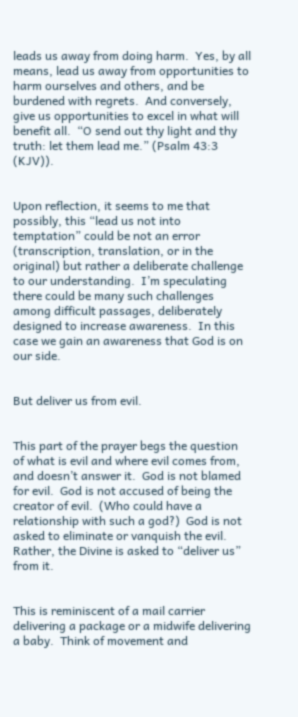leads us away from doing harm.  Yes, by all means, lead us away from opportunities to harm ourselves and others, and be burdened with regrets.  And conversely, give us opportunities to excel in what will benefit all.  “O send out thy light and thy truth: let them lead me.” (Psalm 43:3 (KJV)).


Upon reflection, it seems to me that possibly, this “lead us not into temptation” could be not an error (transcription, translation, or in the original) but rather a deliberate challenge to our understanding.  I’m speculating there could be many such challenges among difficult passages, deliberately designed to increase awareness.  In this case we gain an awareness that God is on our side.


But deliver us from evil.


This part of the prayer begs the question of what is evil and where evil comes from, and doesn’t answer it.  God is not blamed for evil.  God is not accused of being the creator of evil.  (Who could have a relationship with such a god?)  God is not asked to eliminate or vanquish the evil.  Rather, the Divine is asked to “deliver us” from it.


This is reminiscent of a mail carrier delivering a package or a midwife delivering a baby.  Think of movement and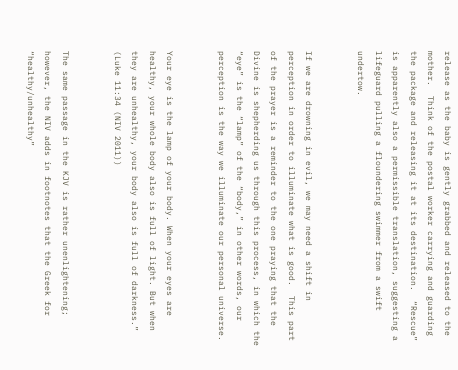release as the baby is gently grabbed and released to the mother.  Think of the postal worker carrying and guarding the package and releasing it at its destination.  “Rescue” is apparently also a permissible translation, suggesting a lifeguard pulling a floundering swimmer from a swift undertow.


If we are drowning in evil, we may need a shift in perception in order to illuminate what is good.  This part of the prayer is a reminder to the one praying that the Divine is shepherding us through this process, in which the “eye” is the “lamp” of the “body,” in other words, our perception is the way we illuminate our personal universe.


Your eye is the lamp of your body. When your eyes are healthy, your whole body also is full of light. But when they are unhealthy, your body also is full of darkness.”  (Luke 11:34 (NIV 2011))


The same passage in the KJV is rather unenlightening; however, the NIV adds in footnotes that the Greek for “healthy/unhealthy”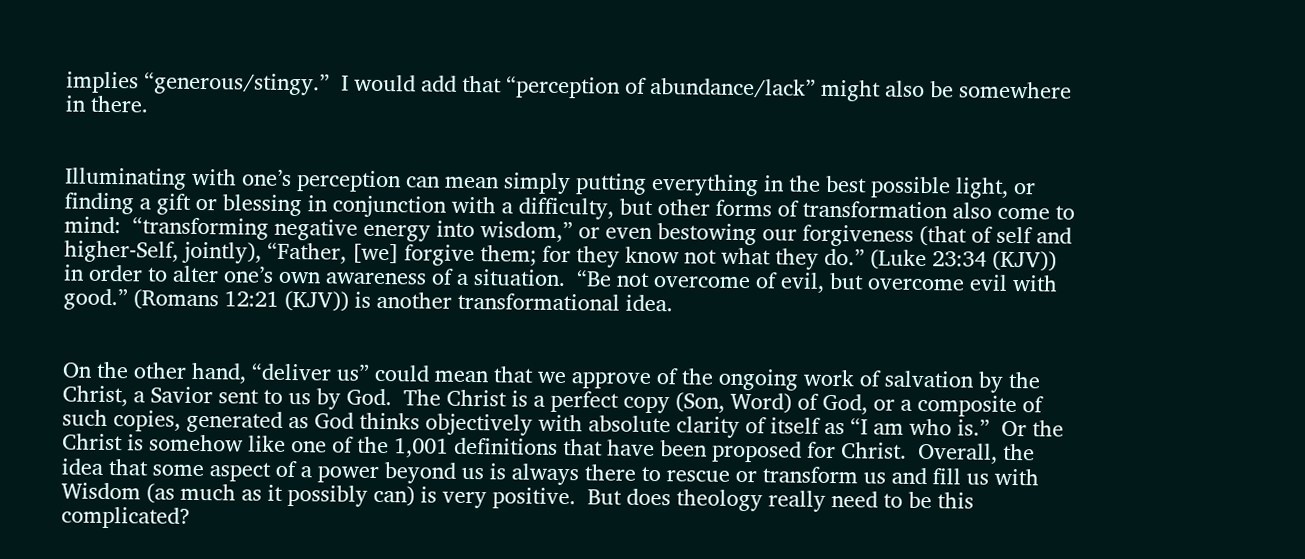implies “generous/stingy.”  I would add that “perception of abundance/lack” might also be somewhere in there.


Illuminating with one’s perception can mean simply putting everything in the best possible light, or finding a gift or blessing in conjunction with a difficulty, but other forms of transformation also come to mind:  “transforming negative energy into wisdom,” or even bestowing our forgiveness (that of self and higher-Self, jointly), “Father, [we] forgive them; for they know not what they do.” (Luke 23:34 (KJV)) in order to alter one’s own awareness of a situation.  “Be not overcome of evil, but overcome evil with good.” (Romans 12:21 (KJV)) is another transformational idea.


On the other hand, “deliver us” could mean that we approve of the ongoing work of salvation by the Christ, a Savior sent to us by God.  The Christ is a perfect copy (Son, Word) of God, or a composite of such copies, generated as God thinks objectively with absolute clarity of itself as “I am who is.”  Or the Christ is somehow like one of the 1,001 definitions that have been proposed for Christ.  Overall, the idea that some aspect of a power beyond us is always there to rescue or transform us and fill us with Wisdom (as much as it possibly can) is very positive.  But does theology really need to be this complicated?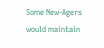Some New-Agers would maintain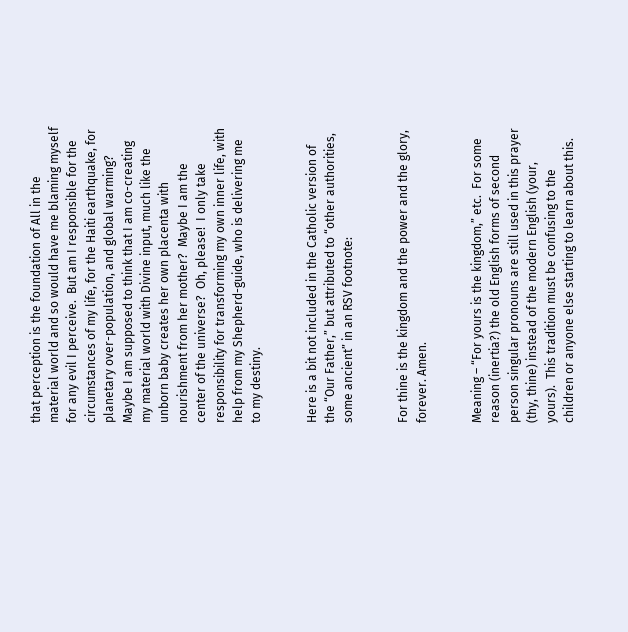that perception is the foundation of All in the material world and so would have me blaming myself for any evil I perceive.  But am I responsible for the circumstances of my life, for the Haiti earthquake, for planetary over-population, and global warming?  Maybe I am supposed to think that I am co-creating my material world with Divine input, much like the unborn baby creates her own placenta with nourishment from her mother?  Maybe I am the center of the universe?  Oh, please!  I only take responsibility for transforming my own inner life, with help from my Shepherd-guide, who is delivering me to my destiny.


Here is a bit not included in the Catholic version of the “Our Father,” but attributed to “other authorities, some ancient” in an RSV footnote:


For thine is the kingdom and the power and the glory, forever. Amen.


Meaning – “For yours is the kingdom,” etc.  For some reason (inertia?) the old English forms of second person singular pronouns are still used in this prayer (thy, thine) instead of the modern English (your, yours).  This tradition must be confusing to the children or anyone else starting to learn about this.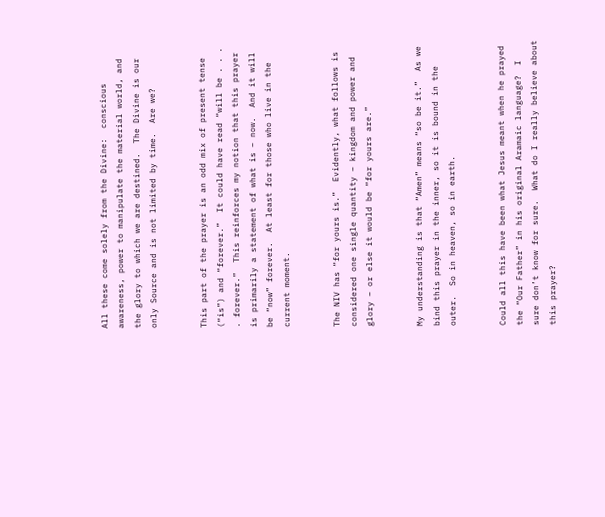All these come solely from the Divine:  conscious awareness, power to manipulate the material world, and the glory to which we are destined.  The Divine is our only Source and is not limited by time.  Are we?


This part of the prayer is an odd mix of present tense (“is”) and “forever.”  It could have read “will be . . . . forever.”  This reinforces my notion that this prayer is primarily a statement of what is – now.  And it will be “now” forever.  At least for those who live in the current moment.


The NIV has “for yours is.”  Evidently, what follows is considered one single quantity – kingdom and power and glory – or else it would be “for yours are.”


My understanding is that “Amen” means “so be it.”  As we bind this prayer in the inner, so it is bound in the outer.  So in heaven, so in earth.


Could all this have been what Jesus meant when he prayed the “Our Father” in his original Aramaic language?  I sure don’t know for sure.  What do I really believe about this prayer?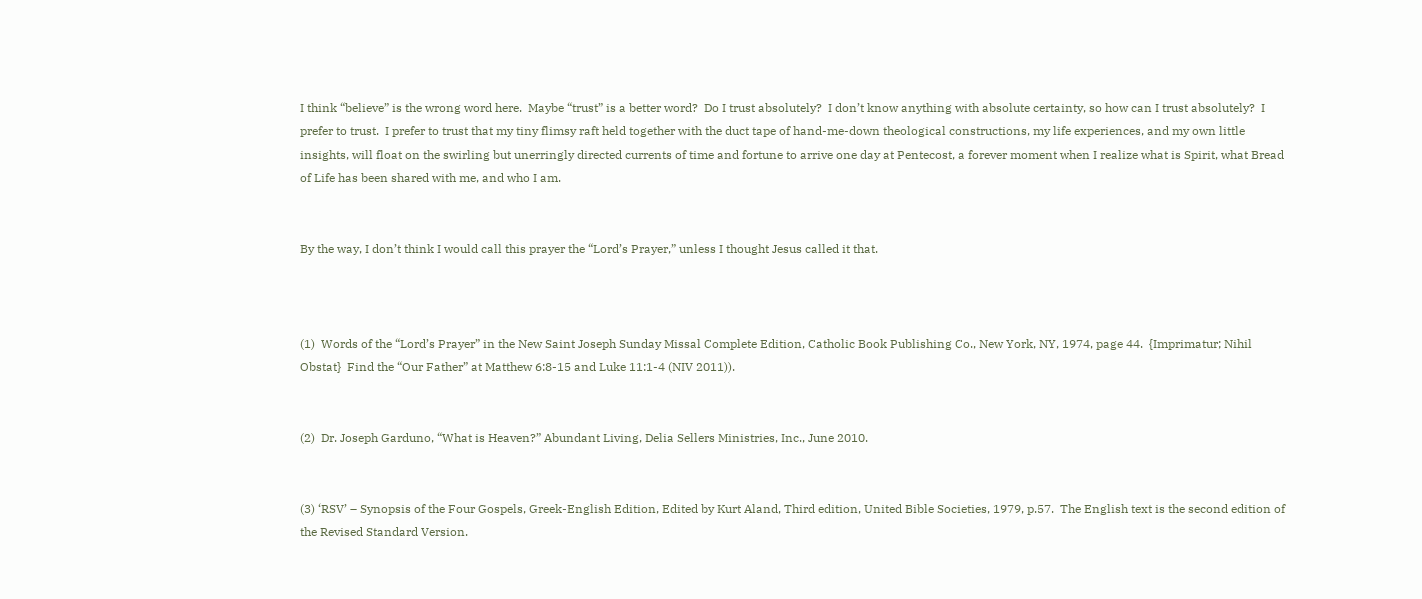I think “believe” is the wrong word here.  Maybe “trust” is a better word?  Do I trust absolutely?  I don’t know anything with absolute certainty, so how can I trust absolutely?  I prefer to trust.  I prefer to trust that my tiny flimsy raft held together with the duct tape of hand-me-down theological constructions, my life experiences, and my own little insights, will float on the swirling but unerringly directed currents of time and fortune to arrive one day at Pentecost, a forever moment when I realize what is Spirit, what Bread of Life has been shared with me, and who I am.


By the way, I don’t think I would call this prayer the “Lord’s Prayer,” unless I thought Jesus called it that.



(1)  Words of the “Lord’s Prayer” in the New Saint Joseph Sunday Missal Complete Edition, Catholic Book Publishing Co., New York, NY, 1974, page 44.  {Imprimatur; Nihil Obstat}  Find the “Our Father” at Matthew 6:8-15 and Luke 11:1-4 (NIV 2011)).


(2)  Dr. Joseph Garduno, “What is Heaven?” Abundant Living, Delia Sellers Ministries, Inc., June 2010.


(3) ‘RSV’ – Synopsis of the Four Gospels, Greek-English Edition, Edited by Kurt Aland, Third edition, United Bible Societies, 1979, p.57.  The English text is the second edition of the Revised Standard Version.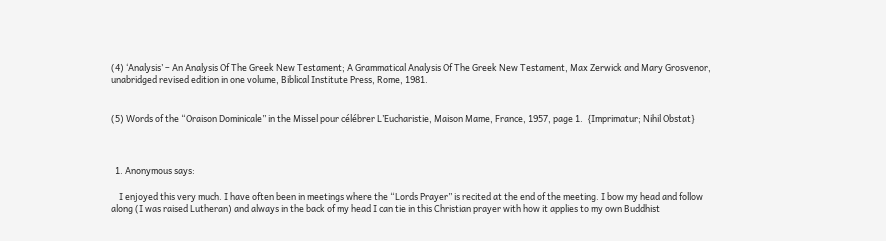(4) ‘Analysis’ – An Analysis Of The Greek New Testament; A Grammatical Analysis Of The Greek New Testament, Max Zerwick and Mary Grosvenor, unabridged revised edition in one volume, Biblical Institute Press, Rome, 1981.


(5) Words of the “Oraison Dominicale” in the Missel pour célébrer L’Eucharistie, Maison Mame, France, 1957, page 1.  {Imprimatur; Nihil Obstat}



  1. Anonymous says:

    I enjoyed this very much. I have often been in meetings where the “Lords Prayer” is recited at the end of the meeting. I bow my head and follow along (I was raised Lutheran) and always in the back of my head I can tie in this Christian prayer with how it applies to my own Buddhist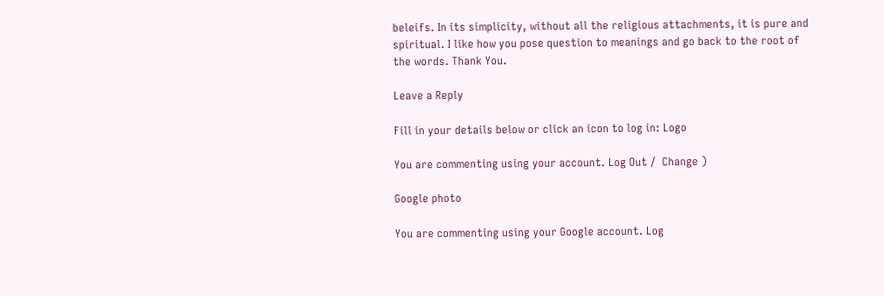beleifs. In its simplicity, without all the religious attachments, it is pure and spiritual. I like how you pose question to meanings and go back to the root of the words. Thank You.

Leave a Reply

Fill in your details below or click an icon to log in: Logo

You are commenting using your account. Log Out /  Change )

Google photo

You are commenting using your Google account. Log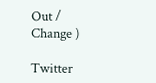Out /  Change )

Twitter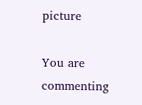picture

You are commenting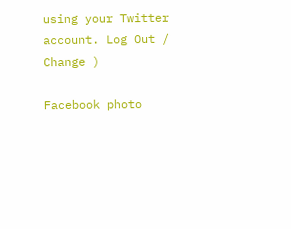using your Twitter account. Log Out /  Change )

Facebook photo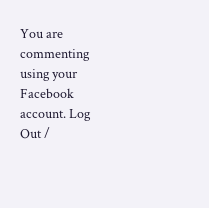You are commenting using your Facebook account. Log Out /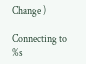Change )

Connecting to %s